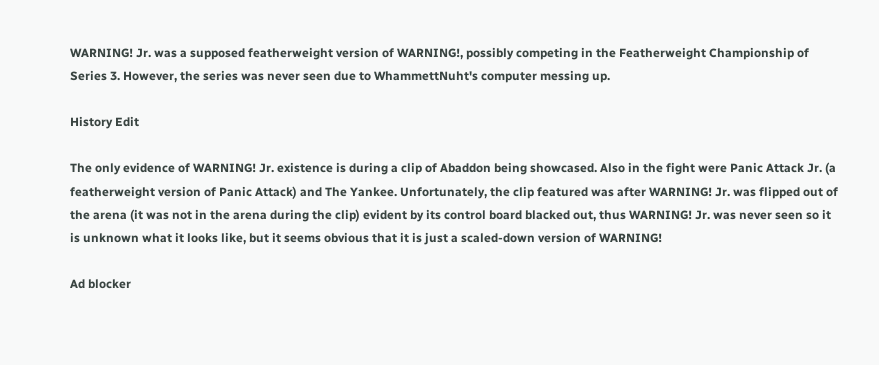WARNING! Jr. was a supposed featherweight version of WARNING!, possibly competing in the Featherweight Championship of Series 3. However, the series was never seen due to WhammettNuht's computer messing up.

History Edit

The only evidence of WARNING! Jr. existence is during a clip of Abaddon being showcased. Also in the fight were Panic Attack Jr. (a featherweight version of Panic Attack) and The Yankee. Unfortunately, the clip featured was after WARNING! Jr. was flipped out of the arena (it was not in the arena during the clip) evident by its control board blacked out, thus WARNING! Jr. was never seen so it is unknown what it looks like, but it seems obvious that it is just a scaled-down version of WARNING!

Ad blocker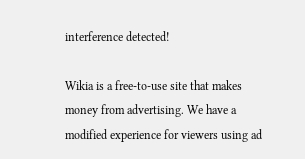interference detected!

Wikia is a free-to-use site that makes money from advertising. We have a modified experience for viewers using ad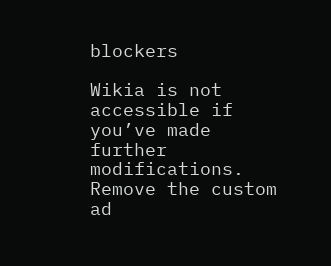blockers

Wikia is not accessible if you’ve made further modifications. Remove the custom ad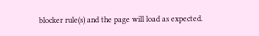blocker rule(s) and the page will load as expected.